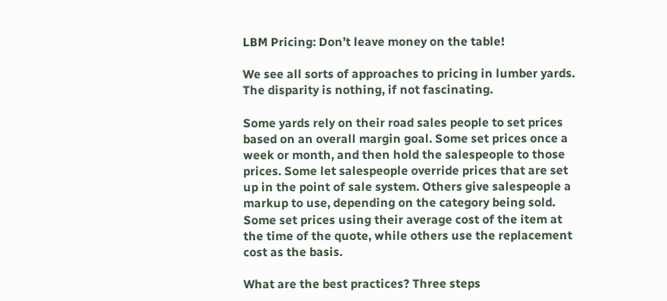LBM Pricing: Don’t leave money on the table!

We see all sorts of approaches to pricing in lumber yards. The disparity is nothing, if not fascinating.

Some yards rely on their road sales people to set prices based on an overall margin goal. Some set prices once a week or month, and then hold the salespeople to those prices. Some let salespeople override prices that are set up in the point of sale system. Others give salespeople a markup to use, depending on the category being sold. Some set prices using their average cost of the item at the time of the quote, while others use the replacement cost as the basis.

What are the best practices? Three steps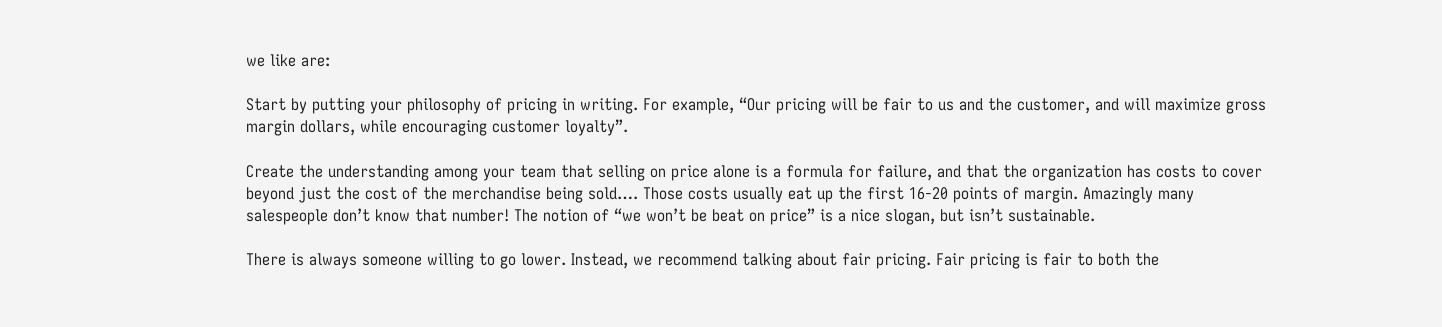we like are:

Start by putting your philosophy of pricing in writing. For example, “Our pricing will be fair to us and the customer, and will maximize gross margin dollars, while encouraging customer loyalty”.

Create the understanding among your team that selling on price alone is a formula for failure, and that the organization has costs to cover beyond just the cost of the merchandise being sold…. Those costs usually eat up the first 16-20 points of margin. Amazingly many salespeople don’t know that number! The notion of “we won’t be beat on price” is a nice slogan, but isn’t sustainable.

There is always someone willing to go lower. Instead, we recommend talking about fair pricing. Fair pricing is fair to both the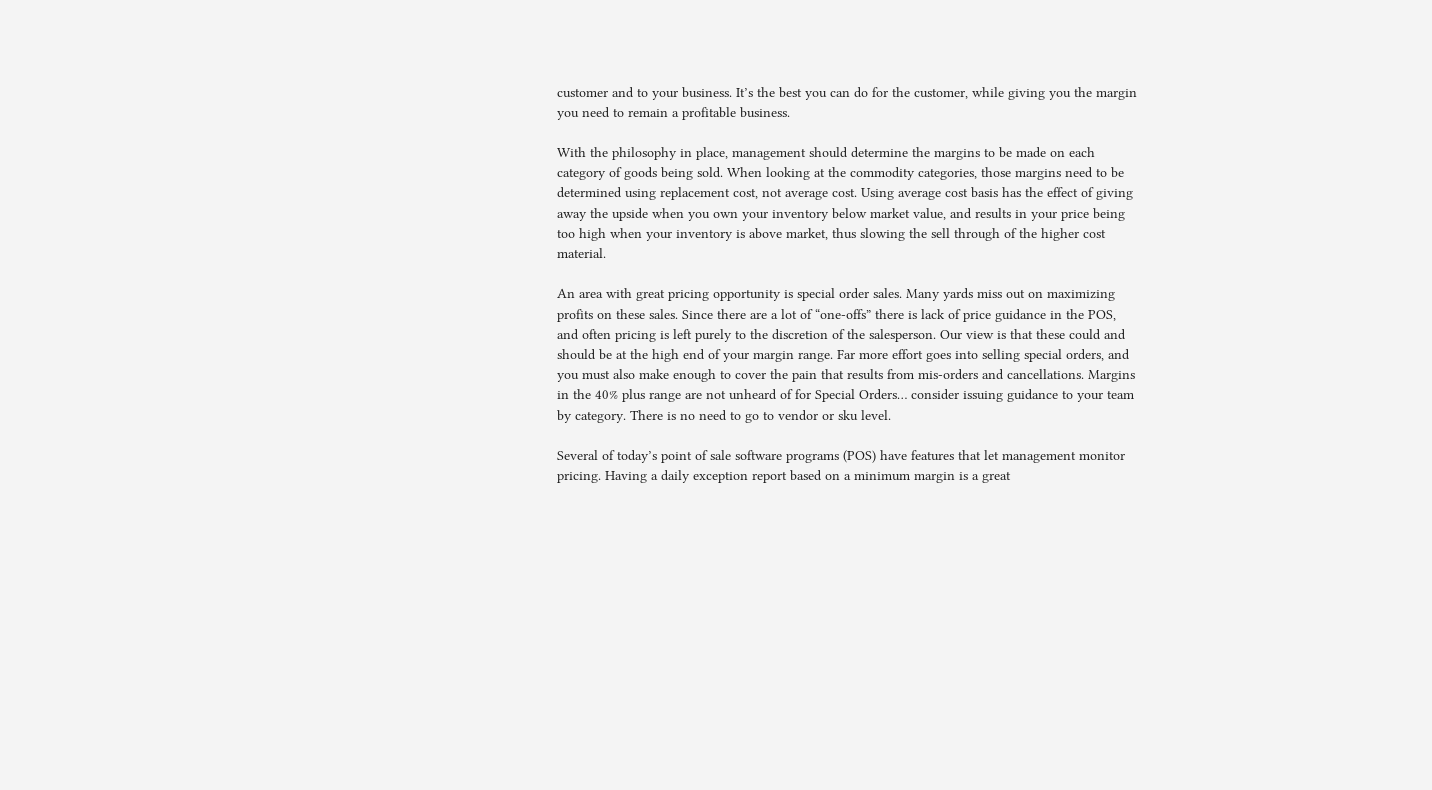customer and to your business. It’s the best you can do for the customer, while giving you the margin you need to remain a profitable business.

With the philosophy in place, management should determine the margins to be made on each category of goods being sold. When looking at the commodity categories, those margins need to be determined using replacement cost, not average cost. Using average cost basis has the effect of giving away the upside when you own your inventory below market value, and results in your price being too high when your inventory is above market, thus slowing the sell through of the higher cost material.

An area with great pricing opportunity is special order sales. Many yards miss out on maximizing profits on these sales. Since there are a lot of “one-offs” there is lack of price guidance in the POS, and often pricing is left purely to the discretion of the salesperson. Our view is that these could and should be at the high end of your margin range. Far more effort goes into selling special orders, and you must also make enough to cover the pain that results from mis-orders and cancellations. Margins in the 40% plus range are not unheard of for Special Orders… consider issuing guidance to your team by category. There is no need to go to vendor or sku level.

Several of today’s point of sale software programs (POS) have features that let management monitor pricing. Having a daily exception report based on a minimum margin is a great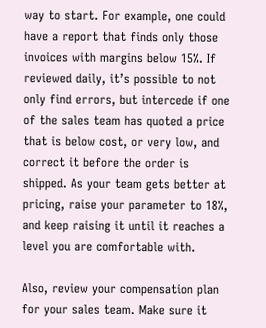way to start. For example, one could have a report that finds only those invoices with margins below 15%. If reviewed daily, it’s possible to not only find errors, but intercede if one of the sales team has quoted a price that is below cost, or very low, and correct it before the order is shipped. As your team gets better at pricing, raise your parameter to 18%, and keep raising it until it reaches a level you are comfortable with.

Also, review your compensation plan for your sales team. Make sure it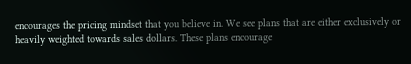encourages the pricing mindset that you believe in. We see plans that are either exclusively or heavily weighted towards sales dollars. These plans encourage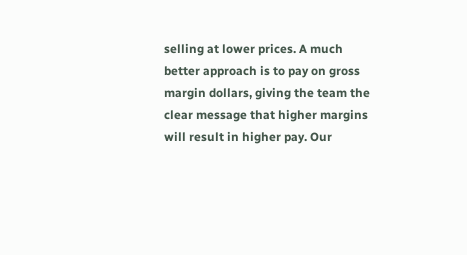selling at lower prices. A much better approach is to pay on gross margin dollars, giving the team the clear message that higher margins will result in higher pay. Our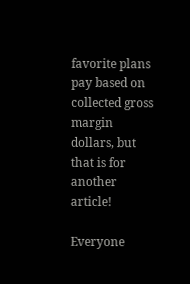favorite plans pay based on collected gross margin dollars, but that is for another article!

Everyone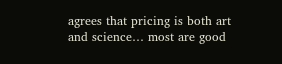agrees that pricing is both art and science… most are good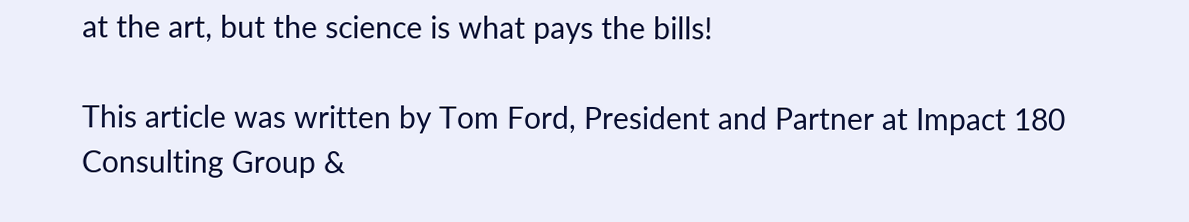at the art, but the science is what pays the bills!

This article was written by Tom Ford, President and Partner at Impact 180 Consulting Group &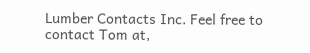Lumber Contacts Inc. Feel free to contact Tom at,